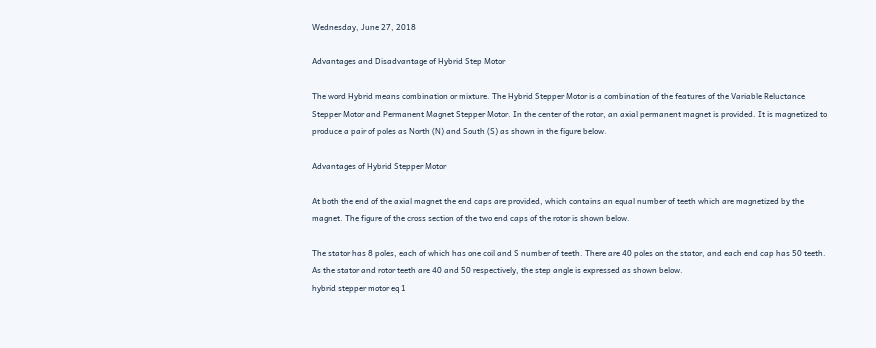Wednesday, June 27, 2018

Advantages and Disadvantage of Hybrid Step Motor

The word Hybrid means combination or mixture. The Hybrid Stepper Motor is a combination of the features of the Variable Reluctance Stepper Motor and Permanent Magnet Stepper Motor. In the center of the rotor, an axial permanent magnet is provided. It is magnetized to produce a pair of poles as North (N) and South (S) as shown in the figure below.

Advantages of Hybrid Stepper Motor

At both the end of the axial magnet the end caps are provided, which contains an equal number of teeth which are magnetized by the magnet. The figure of the cross section of the two end caps of the rotor is shown below.

The stator has 8 poles, each of which has one coil and S number of teeth. There are 40 poles on the stator, and each end cap has 50 teeth. As the stator and rotor teeth are 40 and 50 respectively, the step angle is expressed as shown below.
hybrid stepper motor eq 1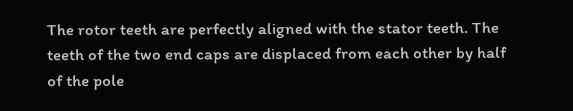The rotor teeth are perfectly aligned with the stator teeth. The teeth of the two end caps are displaced from each other by half of the pole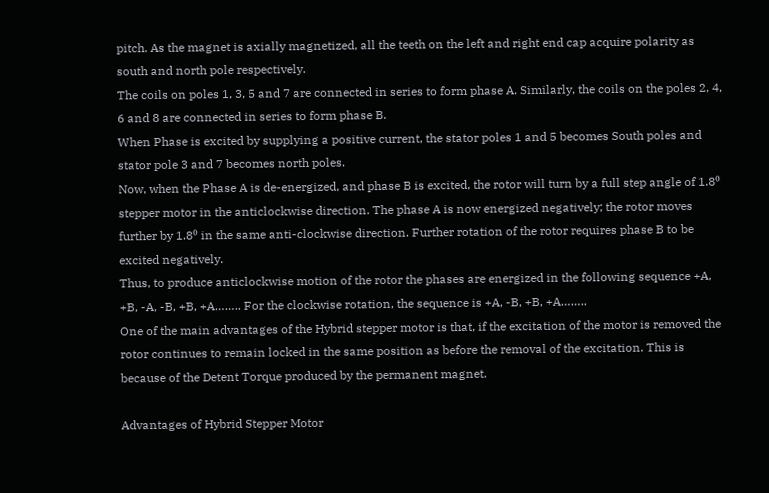pitch. As the magnet is axially magnetized, all the teeth on the left and right end cap acquire polarity as south and north pole respectively.
The coils on poles 1, 3, 5 and 7 are connected in series to form phase A. Similarly, the coils on the poles 2, 4, 6 and 8 are connected in series to form phase B.
When Phase is excited by supplying a positive current, the stator poles 1 and 5 becomes South poles and stator pole 3 and 7 becomes north poles.
Now, when the Phase A is de-energized, and phase B is excited, the rotor will turn by a full step angle of 1.8⁰ stepper motor in the anticlockwise direction. The phase A is now energized negatively; the rotor moves further by 1.8⁰ in the same anti-clockwise direction. Further rotation of the rotor requires phase B to be excited negatively.
Thus, to produce anticlockwise motion of the rotor the phases are energized in the following sequence +A, +B, -A, -B, +B, +A…….. For the clockwise rotation, the sequence is +A, -B, +B, +A……..
One of the main advantages of the Hybrid stepper motor is that, if the excitation of the motor is removed the rotor continues to remain locked in the same position as before the removal of the excitation. This is because of the Detent Torque produced by the permanent magnet.

Advantages of Hybrid Stepper Motor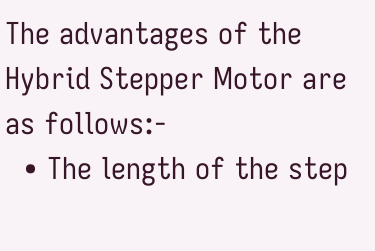The advantages of the Hybrid Stepper Motor are as follows:-
  • The length of the step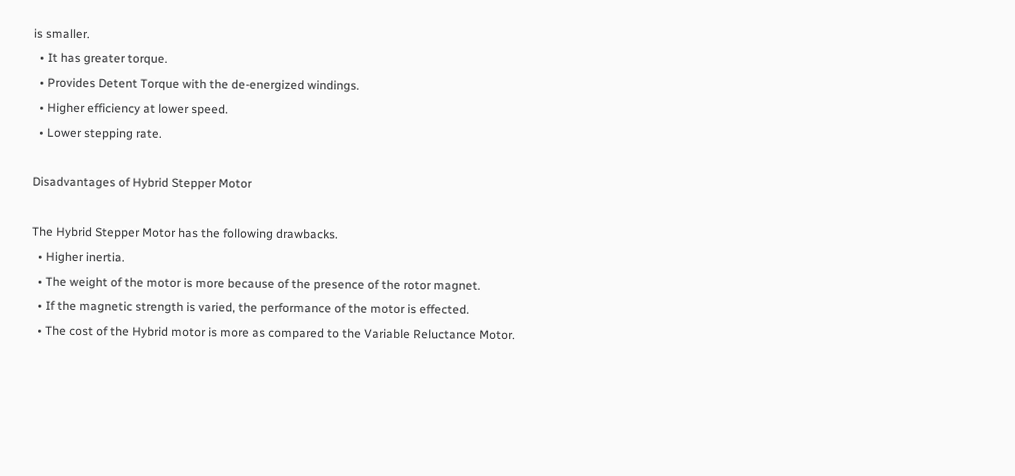is smaller.
  • It has greater torque.
  • Provides Detent Torque with the de-energized windings.
  • Higher efficiency at lower speed.
  • Lower stepping rate.

Disadvantages of Hybrid Stepper Motor

The Hybrid Stepper Motor has the following drawbacks.
  • Higher inertia.
  • The weight of the motor is more because of the presence of the rotor magnet.
  • If the magnetic strength is varied, the performance of the motor is effected.
  • The cost of the Hybrid motor is more as compared to the Variable Reluctance Motor.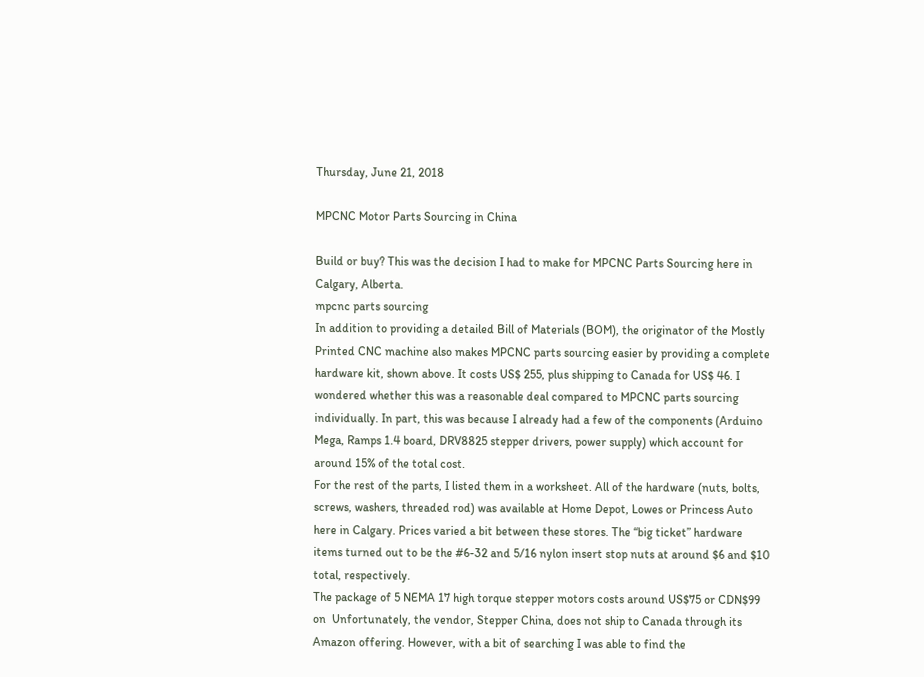Thursday, June 21, 2018

MPCNC Motor Parts Sourcing in China

Build or buy? This was the decision I had to make for MPCNC Parts Sourcing here in Calgary, Alberta.
mpcnc parts sourcing
In addition to providing a detailed Bill of Materials (BOM), the originator of the Mostly Printed CNC machine also makes MPCNC parts sourcing easier by providing a complete hardware kit, shown above. It costs US$ 255, plus shipping to Canada for US$ 46. I wondered whether this was a reasonable deal compared to MPCNC parts sourcing individually. In part, this was because I already had a few of the components (Arduino Mega, Ramps 1.4 board, DRV8825 stepper drivers, power supply) which account for around 15% of the total cost.
For the rest of the parts, I listed them in a worksheet. All of the hardware (nuts, bolts, screws, washers, threaded rod) was available at Home Depot, Lowes or Princess Auto here in Calgary. Prices varied a bit between these stores. The “big ticket” hardware items turned out to be the #6-32 and 5/16 nylon insert stop nuts at around $6 and $10 total, respectively.
The package of 5 NEMA 17 high torque stepper motors costs around US$75 or CDN$99 on  Unfortunately, the vendor, Stepper China, does not ship to Canada through its Amazon offering. However, with a bit of searching I was able to find the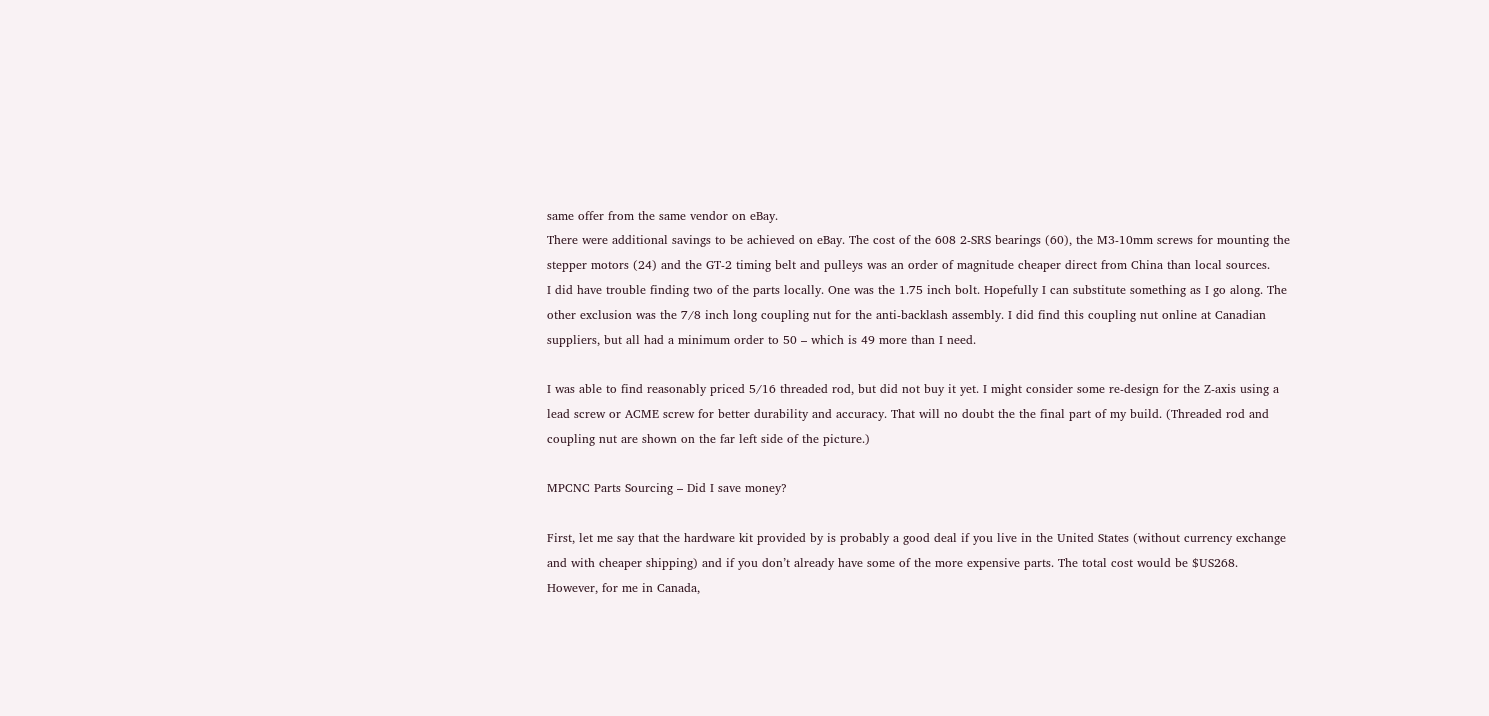same offer from the same vendor on eBay.
There were additional savings to be achieved on eBay. The cost of the 608 2-SRS bearings (60), the M3-10mm screws for mounting the stepper motors (24) and the GT-2 timing belt and pulleys was an order of magnitude cheaper direct from China than local sources.
I did have trouble finding two of the parts locally. One was the 1.75 inch bolt. Hopefully I can substitute something as I go along. The other exclusion was the 7/8 inch long coupling nut for the anti-backlash assembly. I did find this coupling nut online at Canadian suppliers, but all had a minimum order to 50 – which is 49 more than I need.

I was able to find reasonably priced 5/16 threaded rod, but did not buy it yet. I might consider some re-design for the Z-axis using a lead screw or ACME screw for better durability and accuracy. That will no doubt the the final part of my build. (Threaded rod and coupling nut are shown on the far left side of the picture.)

MPCNC Parts Sourcing – Did I save money?

First, let me say that the hardware kit provided by is probably a good deal if you live in the United States (without currency exchange and with cheaper shipping) and if you don’t already have some of the more expensive parts. The total cost would be $US268.
However, for me in Canada,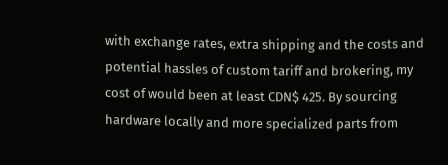with exchange rates, extra shipping and the costs and potential hassles of custom tariff and brokering, my cost of would been at least CDN$ 425. By sourcing hardware locally and more specialized parts from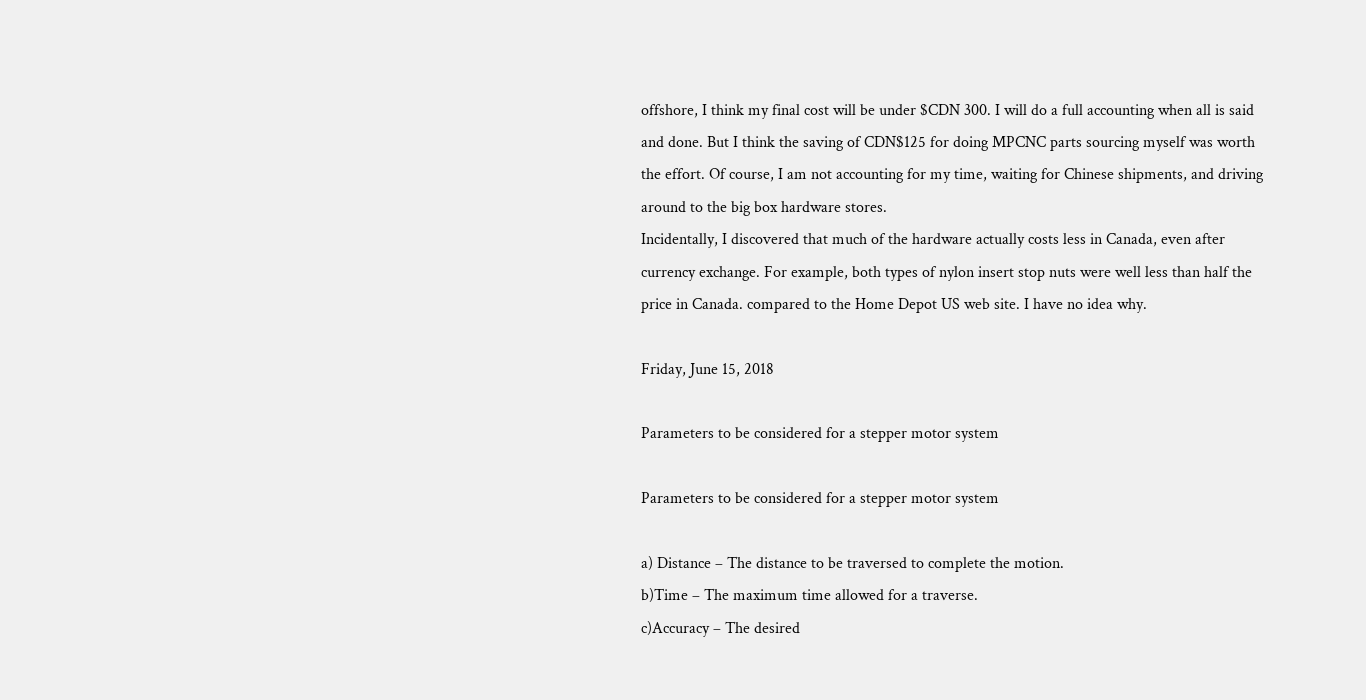offshore, I think my final cost will be under $CDN 300. I will do a full accounting when all is said and done. But I think the saving of CDN$125 for doing MPCNC parts sourcing myself was worth the effort. Of course, I am not accounting for my time, waiting for Chinese shipments, and driving around to the big box hardware stores.
Incidentally, I discovered that much of the hardware actually costs less in Canada, even after currency exchange. For example, both types of nylon insert stop nuts were well less than half the price in Canada. compared to the Home Depot US web site. I have no idea why.

Friday, June 15, 2018

Parameters to be considered for a stepper motor system

Parameters to be considered for a stepper motor system

a) Distance – The distance to be traversed to complete the motion.
b)Time – The maximum time allowed for a traverse.
c)Accuracy – The desired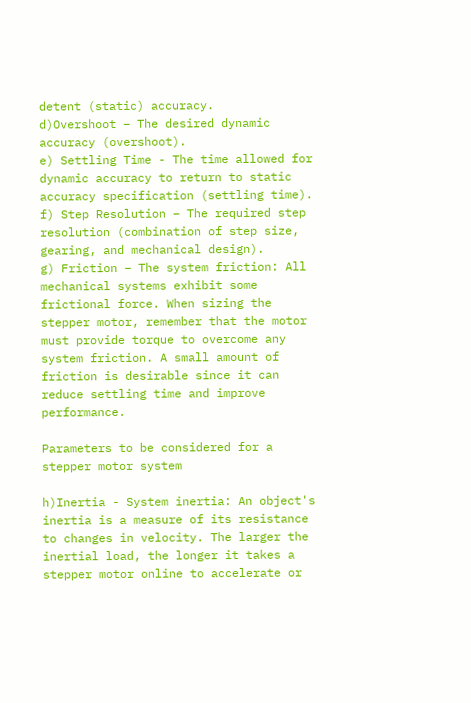detent (static) accuracy.
d)Overshoot – The desired dynamic accuracy (overshoot).
e) Settling Time - The time allowed for dynamic accuracy to return to static accuracy specification (settling time).
f) Step Resolution – The required step resolution (combination of step size, gearing, and mechanical design).
g) Friction – The system friction: All mechanical systems exhibit some frictional force. When sizing the stepper motor, remember that the motor must provide torque to overcome any system friction. A small amount of friction is desirable since it can reduce settling time and improve performance.

Parameters to be considered for a stepper motor system

h)Inertia - System inertia: An object's inertia is a measure of its resistance to changes in velocity. The larger the inertial load, the longer it takes a stepper motor online to accelerate or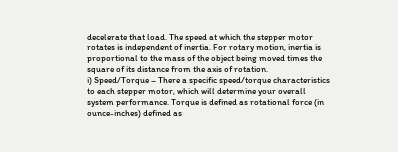decelerate that load. The speed at which the stepper motor rotates is independent of inertia. For rotary motion, inertia is proportional to the mass of the object being moved times the square of its distance from the axis of rotation.
i) Speed/Torque – There a specific speed/torque characteristics to each stepper motor, which will determine your overall system performance. Torque is defined as rotational force (in ounce-inches) defined as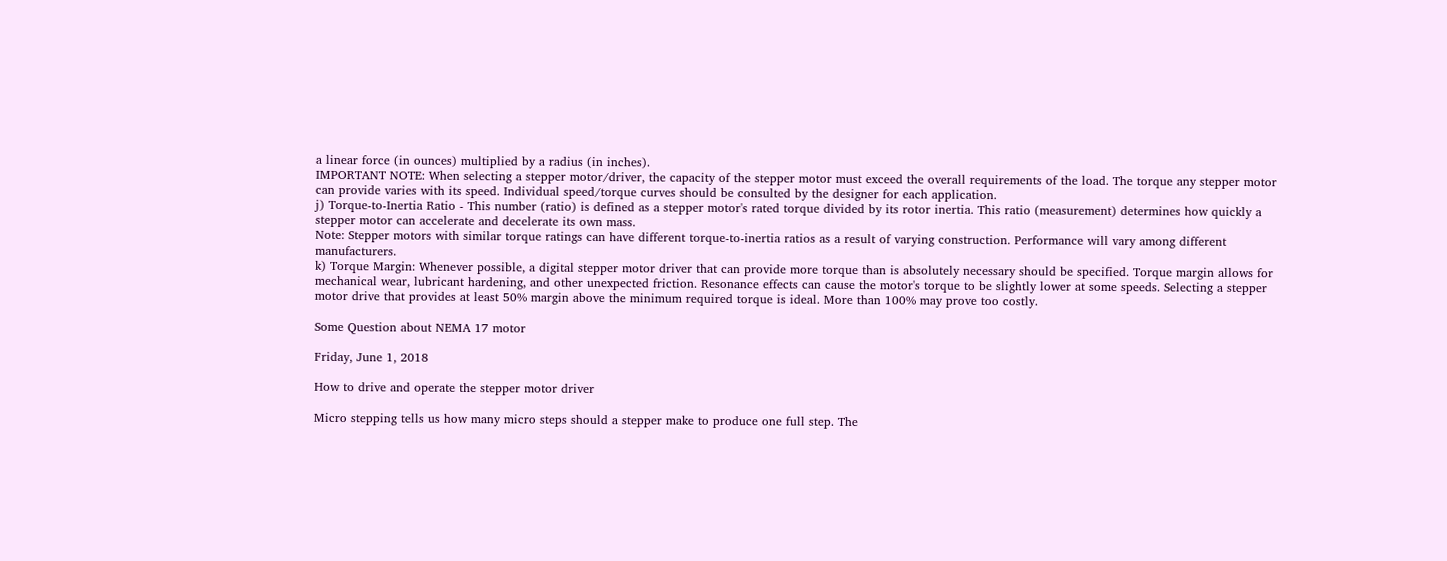a linear force (in ounces) multiplied by a radius (in inches).
IMPORTANT NOTE: When selecting a stepper motor/driver, the capacity of the stepper motor must exceed the overall requirements of the load. The torque any stepper motor can provide varies with its speed. Individual speed/torque curves should be consulted by the designer for each application.
j) Torque-to-Inertia Ratio - This number (ratio) is defined as a stepper motor's rated torque divided by its rotor inertia. This ratio (measurement) determines how quickly a stepper motor can accelerate and decelerate its own mass.
Note: Stepper motors with similar torque ratings can have different torque-to-inertia ratios as a result of varying construction. Performance will vary among different manufacturers.
k) Torque Margin: Whenever possible, a digital stepper motor driver that can provide more torque than is absolutely necessary should be specified. Torque margin allows for mechanical wear, lubricant hardening, and other unexpected friction. Resonance effects can cause the motor's torque to be slightly lower at some speeds. Selecting a stepper motor drive that provides at least 50% margin above the minimum required torque is ideal. More than 100% may prove too costly.

Some Question about NEMA 17 motor

Friday, June 1, 2018

How to drive and operate the stepper motor driver

Micro stepping tells us how many micro steps should a stepper make to produce one full step. The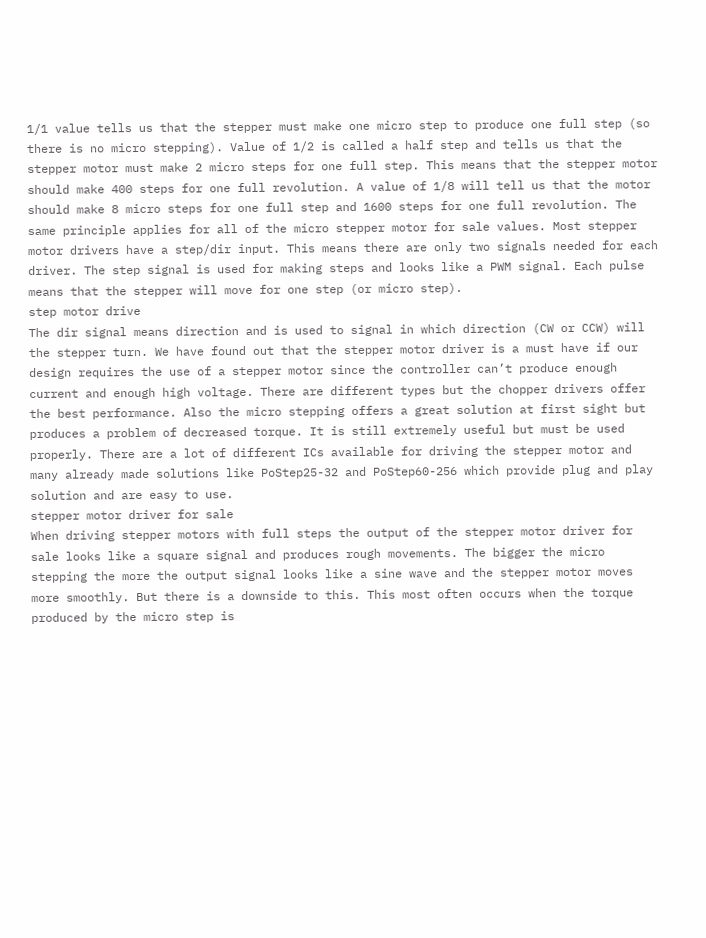1/1 value tells us that the stepper must make one micro step to produce one full step (so there is no micro stepping). Value of 1/2 is called a half step and tells us that the stepper motor must make 2 micro steps for one full step. This means that the stepper motor should make 400 steps for one full revolution. A value of 1/8 will tell us that the motor should make 8 micro steps for one full step and 1600 steps for one full revolution. The same principle applies for all of the micro stepper motor for sale values. Most stepper motor drivers have a step/dir input. This means there are only two signals needed for each driver. The step signal is used for making steps and looks like a PWM signal. Each pulse means that the stepper will move for one step (or micro step).
step motor drive
The dir signal means direction and is used to signal in which direction (CW or CCW) will the stepper turn. We have found out that the stepper motor driver is a must have if our design requires the use of a stepper motor since the controller can’t produce enough current and enough high voltage. There are different types but the chopper drivers offer the best performance. Also the micro stepping offers a great solution at first sight but produces a problem of decreased torque. It is still extremely useful but must be used properly. There are a lot of different ICs available for driving the stepper motor and many already made solutions like PoStep25-32 and PoStep60-256 which provide plug and play solution and are easy to use.
stepper motor driver for sale
When driving stepper motors with full steps the output of the stepper motor driver for sale looks like a square signal and produces rough movements. The bigger the micro stepping the more the output signal looks like a sine wave and the stepper motor moves more smoothly. But there is a downside to this. This most often occurs when the torque produced by the micro step is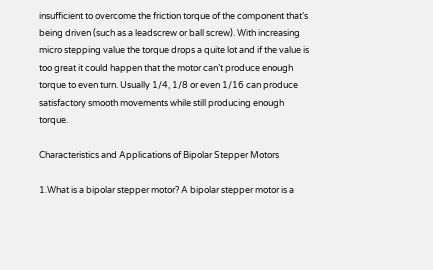insufficient to overcome the friction torque of the component that’s being driven (such as a leadscrew or ball screw). With increasing micro stepping value the torque drops a quite lot and if the value is too great it could happen that the motor can’t produce enough torque to even turn. Usually 1/4, 1/8 or even 1/16 can produce satisfactory smooth movements while still producing enough torque.

Characteristics and Applications of Bipolar Stepper Motors

1.What is a bipolar stepper motor? A bipolar stepper motor is a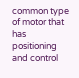common type of motor that has positioning and control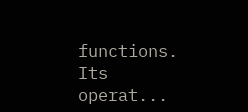functions. Its operat...